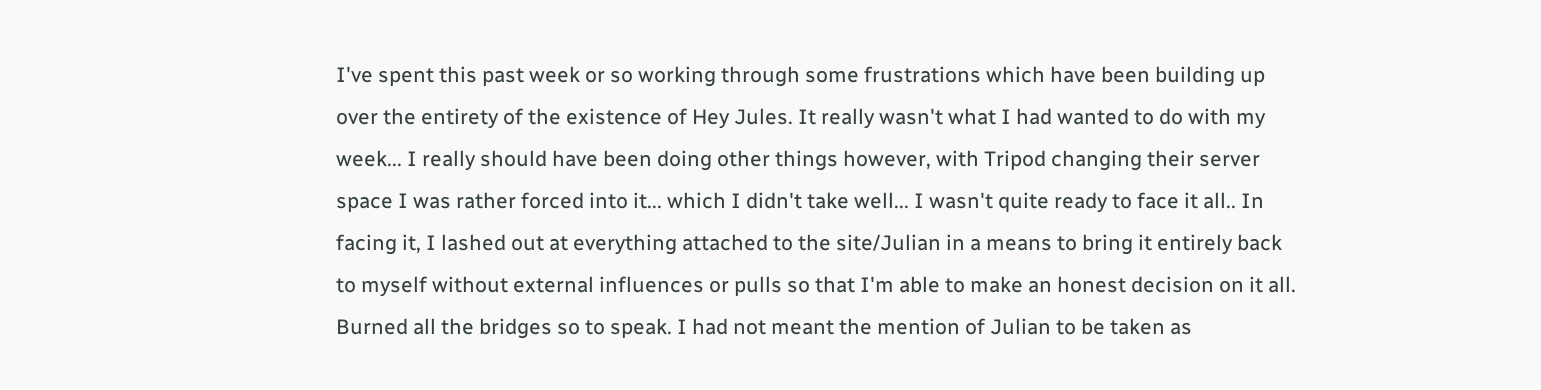I've spent this past week or so working through some frustrations which have been building up over the entirety of the existence of Hey Jules. It really wasn't what I had wanted to do with my week... I really should have been doing other things however, with Tripod changing their server space I was rather forced into it... which I didn't take well... I wasn't quite ready to face it all.. In facing it, I lashed out at everything attached to the site/Julian in a means to bring it entirely back to myself without external influences or pulls so that I'm able to make an honest decision on it all. Burned all the bridges so to speak. I had not meant the mention of Julian to be taken as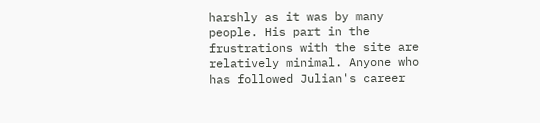harshly as it was by many people. His part in the frustrations with the site are relatively minimal. Anyone who has followed Julian's career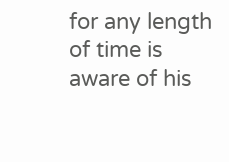for any length of time is aware of his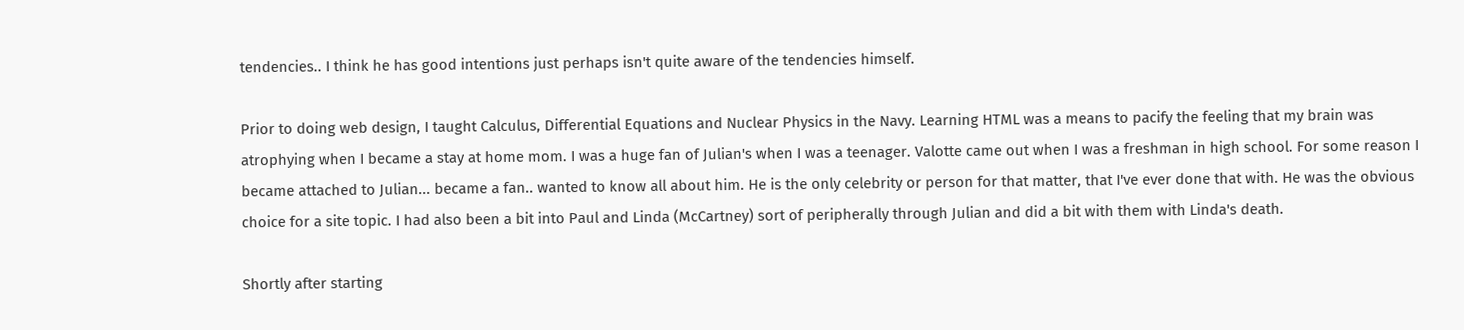tendencies.. I think he has good intentions just perhaps isn't quite aware of the tendencies himself.

Prior to doing web design, I taught Calculus, Differential Equations and Nuclear Physics in the Navy. Learning HTML was a means to pacify the feeling that my brain was atrophying when I became a stay at home mom. I was a huge fan of Julian's when I was a teenager. Valotte came out when I was a freshman in high school. For some reason I became attached to Julian... became a fan.. wanted to know all about him. He is the only celebrity or person for that matter, that I've ever done that with. He was the obvious choice for a site topic. I had also been a bit into Paul and Linda (McCartney) sort of peripherally through Julian and did a bit with them with Linda's death.

Shortly after starting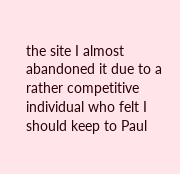the site I almost abandoned it due to a rather competitive individual who felt I should keep to Paul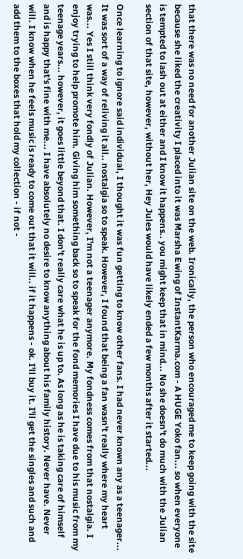that there was no need for another Julian site on the web. Ironically, the person who encouraged me to keep going with the site because she liked the creativity I placed into it was Marsha Ewing of InstantKarma.com - A HUGE Yoko fan... so when everyone is tempted to lash out at either and I know it happens.. you might keep that in mind... No she doesn't do much with the Julian section of that site, however, without her, Hey Jules would have likely ended a few months after it started...

Once learning to ignore said individual, I thought it was fun getting to know other fans. I had never known any as a teenager... It was sort of a way of reliving it all.. nostalgia so to speak. However, I found that being a fan wasn't really where my heart was... Yes I still think very fondly of Julian. However, I'm not a teenager anymore. My fondness comes from that nostalgia. I enjoy trying to help promote him. Giving him something back so to speak for the fond memories I have due to his music from my teenage years... however, it goes little beyond that. I don't really care what he is up to. As long as he is taking care of himself and is happy that's fine with me... I have absolutely no desire to know anything about his family history. Never have. Never will. I know when he feels music is ready to come out that it will.. if it happens - ok. I'll buy it. I'll get the singles and such and add them to the boxes that hold my collection - if not -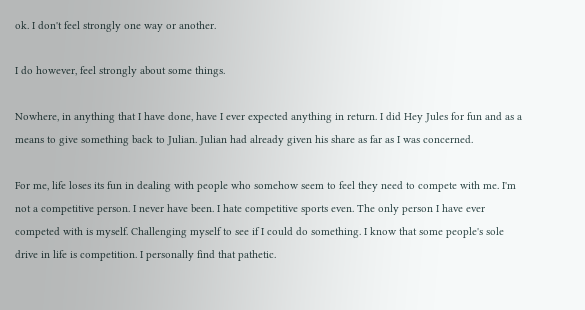ok. I don't feel strongly one way or another.

I do however, feel strongly about some things.

Nowhere, in anything that I have done, have I ever expected anything in return. I did Hey Jules for fun and as a means to give something back to Julian. Julian had already given his share as far as I was concerned.

For me, life loses its fun in dealing with people who somehow seem to feel they need to compete with me. I'm not a competitive person. I never have been. I hate competitive sports even. The only person I have ever competed with is myself. Challenging myself to see if I could do something. I know that some people's sole drive in life is competition. I personally find that pathetic.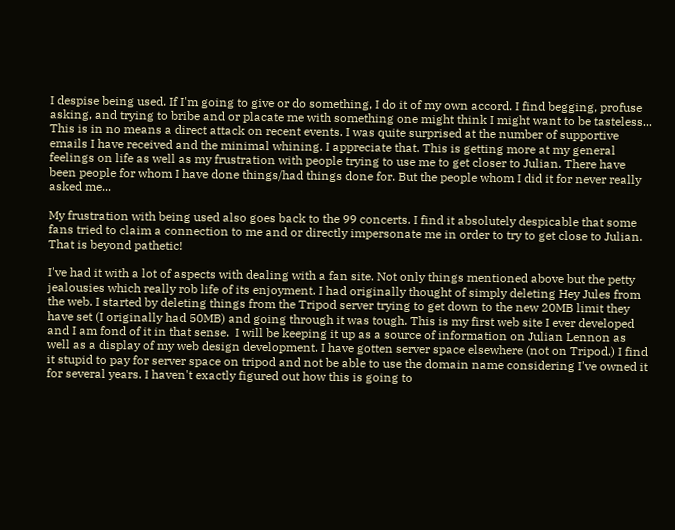I despise being used. If I'm going to give or do something, I do it of my own accord. I find begging, profuse asking, and trying to bribe and or placate me with something one might think I might want to be tasteless... This is in no means a direct attack on recent events. I was quite surprised at the number of supportive emails I have received and the minimal whining. I appreciate that. This is getting more at my general feelings on life as well as my frustration with people trying to use me to get closer to Julian. There have been people for whom I have done things/had things done for. But the people whom I did it for never really asked me...

My frustration with being used also goes back to the 99 concerts. I find it absolutely despicable that some fans tried to claim a connection to me and or directly impersonate me in order to try to get close to Julian. That is beyond pathetic!

I've had it with a lot of aspects with dealing with a fan site. Not only things mentioned above but the petty jealousies which really rob life of its enjoyment. I had originally thought of simply deleting Hey Jules from the web. I started by deleting things from the Tripod server trying to get down to the new 20MB limit they have set (I originally had 50MB) and going through it was tough. This is my first web site I ever developed and I am fond of it in that sense.  I will be keeping it up as a source of information on Julian Lennon as well as a display of my web design development. I have gotten server space elsewhere (not on Tripod.) I find it stupid to pay for server space on tripod and not be able to use the domain name considering I've owned it for several years. I haven't exactly figured out how this is going to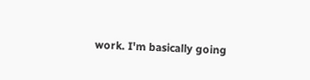work. I'm basically going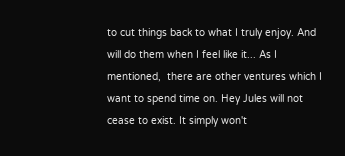to cut things back to what I truly enjoy. And will do them when I feel like it... As I mentioned,  there are other ventures which I want to spend time on. Hey Jules will not cease to exist. It simply won't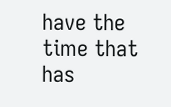have the time that has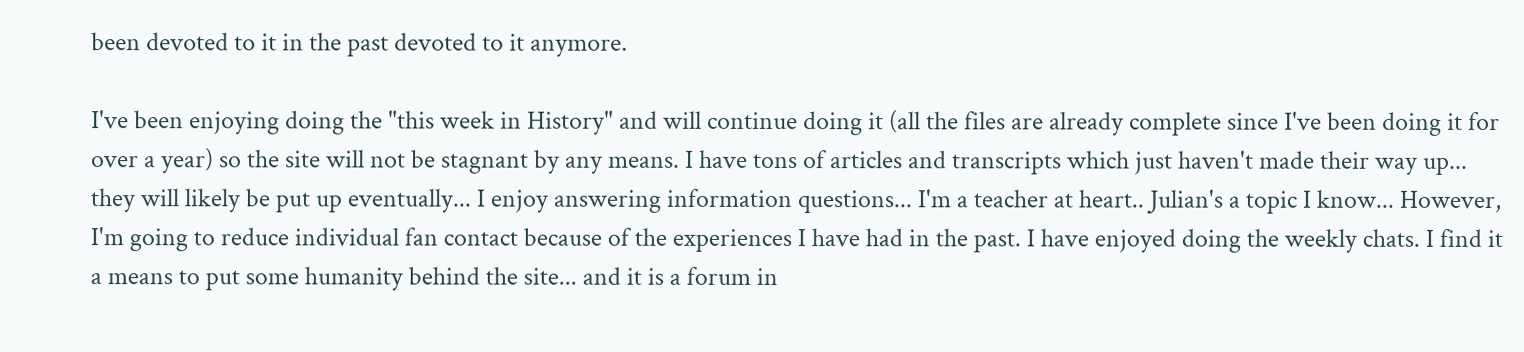been devoted to it in the past devoted to it anymore.

I've been enjoying doing the "this week in History" and will continue doing it (all the files are already complete since I've been doing it for over a year) so the site will not be stagnant by any means. I have tons of articles and transcripts which just haven't made their way up... they will likely be put up eventually... I enjoy answering information questions... I'm a teacher at heart.. Julian's a topic I know... However, I'm going to reduce individual fan contact because of the experiences I have had in the past. I have enjoyed doing the weekly chats. I find it a means to put some humanity behind the site... and it is a forum in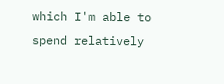which I'm able to spend relatively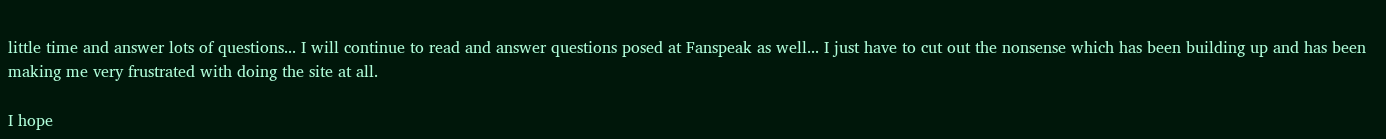little time and answer lots of questions... I will continue to read and answer questions posed at Fanspeak as well... I just have to cut out the nonsense which has been building up and has been making me very frustrated with doing the site at all.

I hope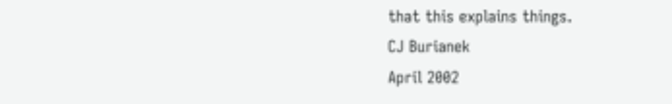that this explains things.
CJ Burianek
April 2002